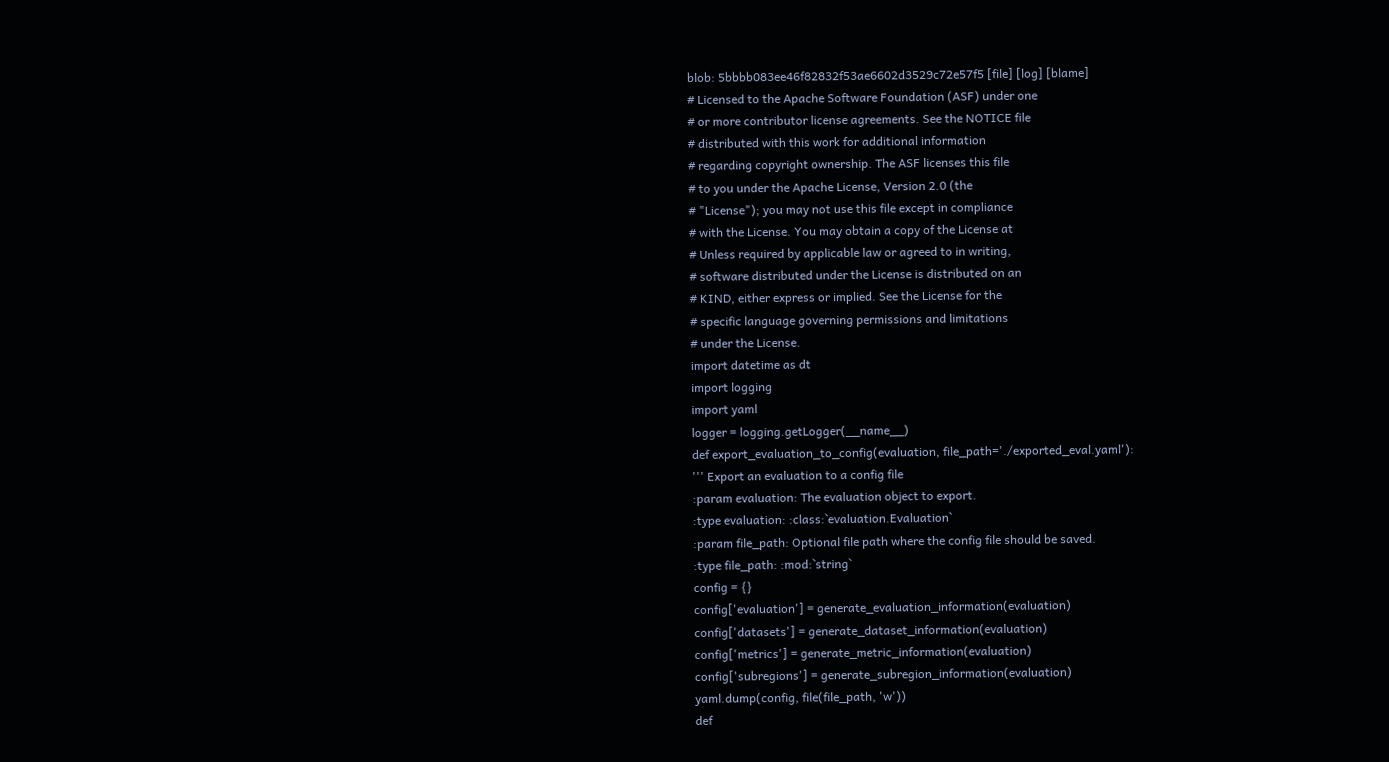blob: 5bbbb083ee46f82832f53ae6602d3529c72e57f5 [file] [log] [blame]
# Licensed to the Apache Software Foundation (ASF) under one
# or more contributor license agreements. See the NOTICE file
# distributed with this work for additional information
# regarding copyright ownership. The ASF licenses this file
# to you under the Apache License, Version 2.0 (the
# "License"); you may not use this file except in compliance
# with the License. You may obtain a copy of the License at
# Unless required by applicable law or agreed to in writing,
# software distributed under the License is distributed on an
# KIND, either express or implied. See the License for the
# specific language governing permissions and limitations
# under the License.
import datetime as dt
import logging
import yaml
logger = logging.getLogger(__name__)
def export_evaluation_to_config(evaluation, file_path='./exported_eval.yaml'):
''' Export an evaluation to a config file
:param evaluation: The evaluation object to export.
:type evaluation: :class:`evaluation.Evaluation`
:param file_path: Optional file path where the config file should be saved.
:type file_path: :mod:`string`
config = {}
config['evaluation'] = generate_evaluation_information(evaluation)
config['datasets'] = generate_dataset_information(evaluation)
config['metrics'] = generate_metric_information(evaluation)
config['subregions'] = generate_subregion_information(evaluation)
yaml.dump(config, file(file_path, 'w'))
def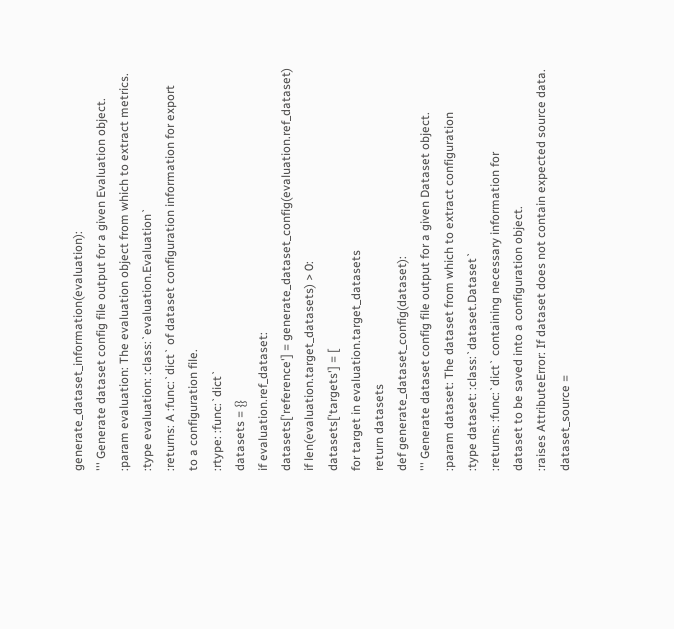generate_dataset_information(evaluation):
''' Generate dataset config file output for a given Evaluation object.
:param evaluation: The evaluation object from which to extract metrics.
:type evaluation: :class:`evaluation.Evaluation`
:returns: A :func:`dict` of dataset configuration information for export
to a configuration file.
:rtype: :func:`dict`
datasets = {}
if evaluation.ref_dataset:
datasets['reference'] = generate_dataset_config(evaluation.ref_dataset)
if len(evaluation.target_datasets) > 0:
datasets['targets'] = [
for target in evaluation.target_datasets
return datasets
def generate_dataset_config(dataset):
''' Generate dataset config file output for a given Dataset object.
:param dataset: The dataset from which to extract configuration
:type dataset: :class:`dataset.Dataset`
:returns: :func:`dict` containing necessary information for
dataset to be saved into a configuration object.
:raises AttributeError: If dataset does not contain expected source data.
dataset_source =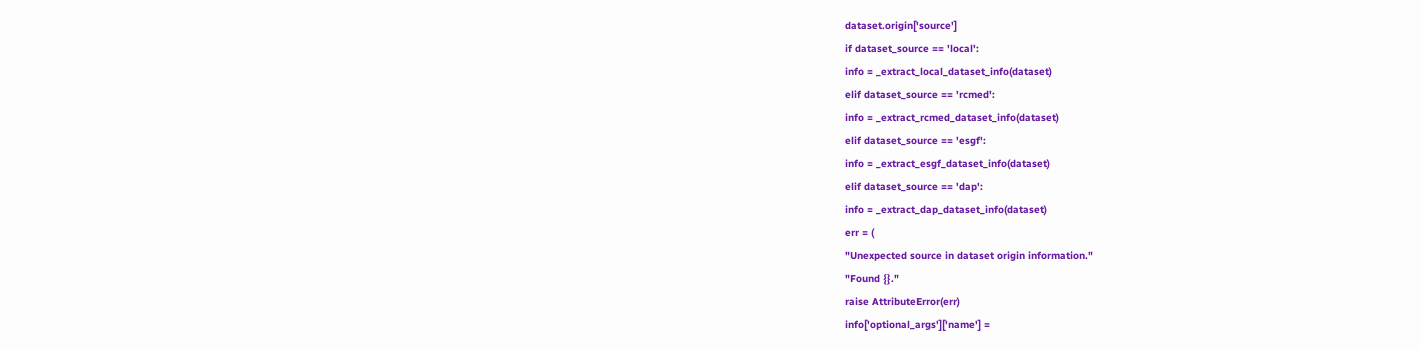dataset.origin['source']
if dataset_source == 'local':
info = _extract_local_dataset_info(dataset)
elif dataset_source == 'rcmed':
info = _extract_rcmed_dataset_info(dataset)
elif dataset_source == 'esgf':
info = _extract_esgf_dataset_info(dataset)
elif dataset_source == 'dap':
info = _extract_dap_dataset_info(dataset)
err = (
"Unexpected source in dataset origin information."
"Found {}."
raise AttributeError(err)
info['optional_args']['name'] =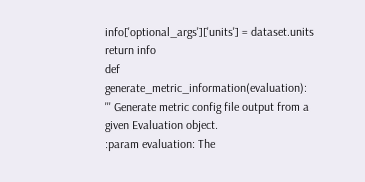info['optional_args']['units'] = dataset.units
return info
def generate_metric_information(evaluation):
''' Generate metric config file output from a given Evaluation object.
:param evaluation: The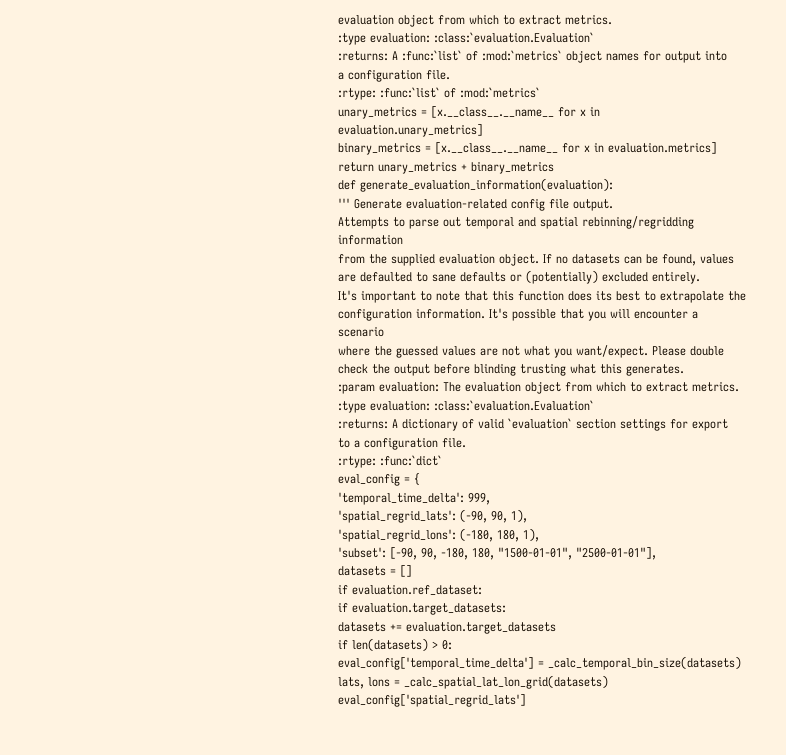evaluation object from which to extract metrics.
:type evaluation: :class:`evaluation.Evaluation`
:returns: A :func:`list` of :mod:`metrics` object names for output into
a configuration file.
:rtype: :func:`list` of :mod:`metrics`
unary_metrics = [x.__class__.__name__ for x in evaluation.unary_metrics]
binary_metrics = [x.__class__.__name__ for x in evaluation.metrics]
return unary_metrics + binary_metrics
def generate_evaluation_information(evaluation):
''' Generate evaluation-related config file output.
Attempts to parse out temporal and spatial rebinning/regridding information
from the supplied evaluation object. If no datasets can be found, values
are defaulted to sane defaults or (potentially) excluded entirely.
It's important to note that this function does its best to extrapolate the
configuration information. It's possible that you will encounter a scenario
where the guessed values are not what you want/expect. Please double
check the output before blinding trusting what this generates.
:param evaluation: The evaluation object from which to extract metrics.
:type evaluation: :class:`evaluation.Evaluation`
:returns: A dictionary of valid `evaluation` section settings for export
to a configuration file.
:rtype: :func:`dict`
eval_config = {
'temporal_time_delta': 999,
'spatial_regrid_lats': (-90, 90, 1),
'spatial_regrid_lons': (-180, 180, 1),
'subset': [-90, 90, -180, 180, "1500-01-01", "2500-01-01"],
datasets = []
if evaluation.ref_dataset:
if evaluation.target_datasets:
datasets += evaluation.target_datasets
if len(datasets) > 0:
eval_config['temporal_time_delta'] = _calc_temporal_bin_size(datasets)
lats, lons = _calc_spatial_lat_lon_grid(datasets)
eval_config['spatial_regrid_lats']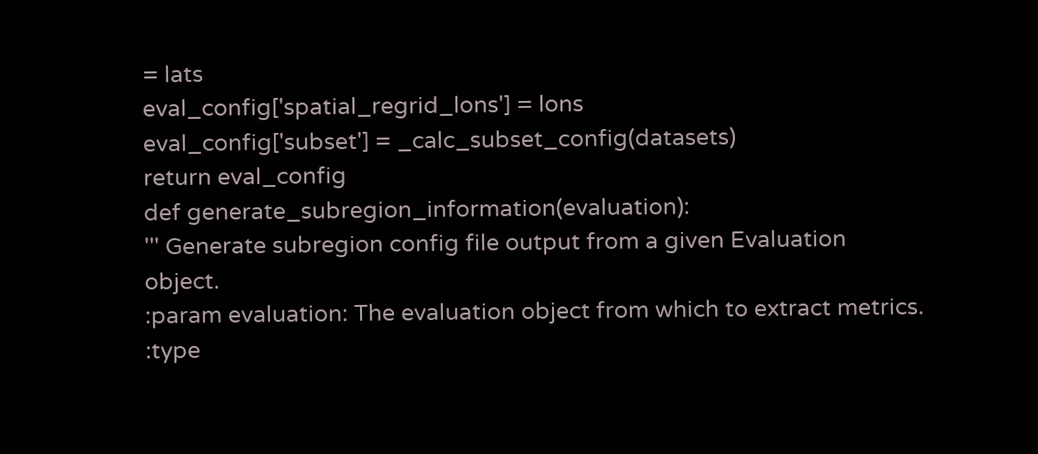= lats
eval_config['spatial_regrid_lons'] = lons
eval_config['subset'] = _calc_subset_config(datasets)
return eval_config
def generate_subregion_information(evaluation):
''' Generate subregion config file output from a given Evaluation object.
:param evaluation: The evaluation object from which to extract metrics.
:type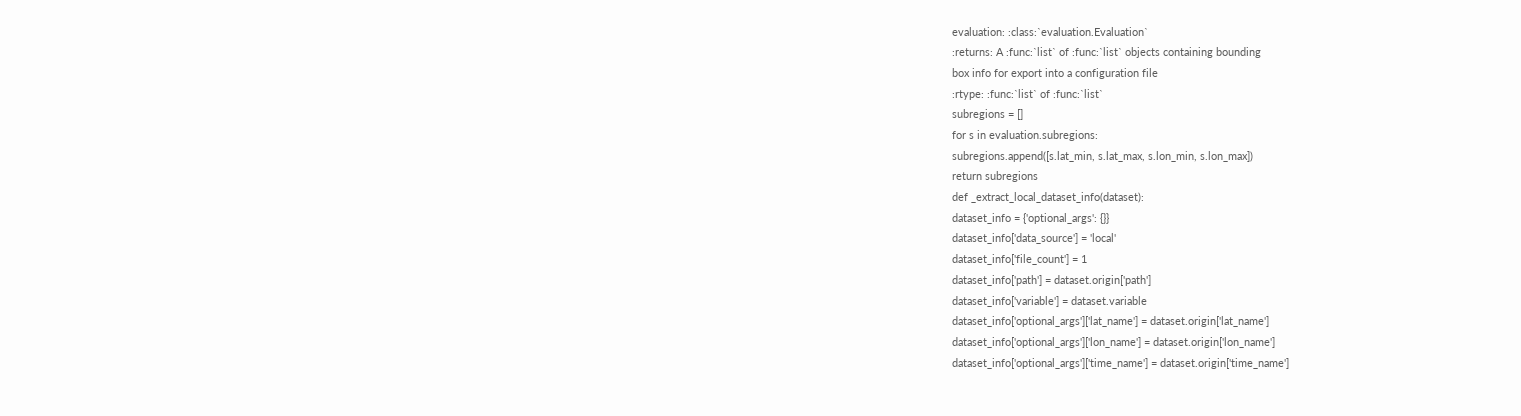evaluation: :class:`evaluation.Evaluation`
:returns: A :func:`list` of :func:`list` objects containing bounding
box info for export into a configuration file
:rtype: :func:`list` of :func:`list`
subregions = []
for s in evaluation.subregions:
subregions.append([s.lat_min, s.lat_max, s.lon_min, s.lon_max])
return subregions
def _extract_local_dataset_info(dataset):
dataset_info = {'optional_args': {}}
dataset_info['data_source'] = 'local'
dataset_info['file_count'] = 1
dataset_info['path'] = dataset.origin['path']
dataset_info['variable'] = dataset.variable
dataset_info['optional_args']['lat_name'] = dataset.origin['lat_name']
dataset_info['optional_args']['lon_name'] = dataset.origin['lon_name']
dataset_info['optional_args']['time_name'] = dataset.origin['time_name']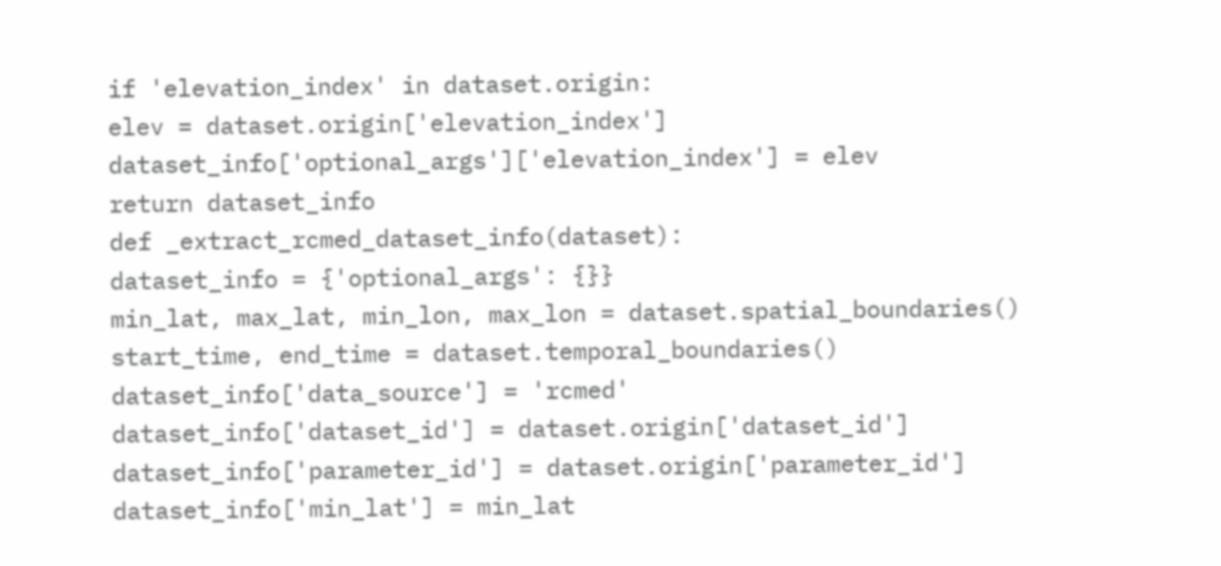if 'elevation_index' in dataset.origin:
elev = dataset.origin['elevation_index']
dataset_info['optional_args']['elevation_index'] = elev
return dataset_info
def _extract_rcmed_dataset_info(dataset):
dataset_info = {'optional_args': {}}
min_lat, max_lat, min_lon, max_lon = dataset.spatial_boundaries()
start_time, end_time = dataset.temporal_boundaries()
dataset_info['data_source'] = 'rcmed'
dataset_info['dataset_id'] = dataset.origin['dataset_id']
dataset_info['parameter_id'] = dataset.origin['parameter_id']
dataset_info['min_lat'] = min_lat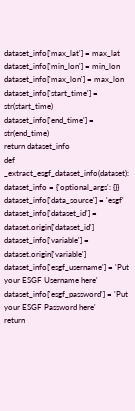dataset_info['max_lat'] = max_lat
dataset_info['min_lon'] = min_lon
dataset_info['max_lon'] = max_lon
dataset_info['start_time'] = str(start_time)
dataset_info['end_time'] = str(end_time)
return dataset_info
def _extract_esgf_dataset_info(dataset):
dataset_info = {'optional_args': {}}
dataset_info['data_source'] = 'esgf'
dataset_info['dataset_id'] = dataset.origin['dataset_id']
dataset_info['variable'] = dataset.origin['variable']
dataset_info['esgf_username'] = 'Put your ESGF Username here'
dataset_info['esgf_password'] = 'Put your ESGF Password here'
return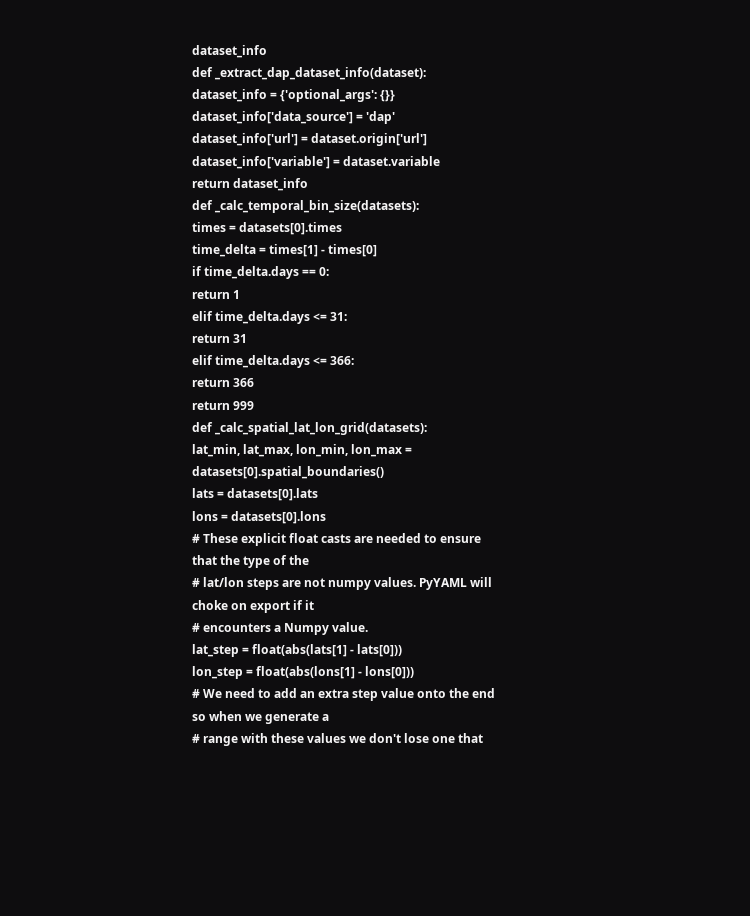dataset_info
def _extract_dap_dataset_info(dataset):
dataset_info = {'optional_args': {}}
dataset_info['data_source'] = 'dap'
dataset_info['url'] = dataset.origin['url']
dataset_info['variable'] = dataset.variable
return dataset_info
def _calc_temporal_bin_size(datasets):
times = datasets[0].times
time_delta = times[1] - times[0]
if time_delta.days == 0:
return 1
elif time_delta.days <= 31:
return 31
elif time_delta.days <= 366:
return 366
return 999
def _calc_spatial_lat_lon_grid(datasets):
lat_min, lat_max, lon_min, lon_max = datasets[0].spatial_boundaries()
lats = datasets[0].lats
lons = datasets[0].lons
# These explicit float casts are needed to ensure that the type of the
# lat/lon steps are not numpy values. PyYAML will choke on export if it
# encounters a Numpy value.
lat_step = float(abs(lats[1] - lats[0]))
lon_step = float(abs(lons[1] - lons[0]))
# We need to add an extra step value onto the end so when we generate a
# range with these values we don't lose one that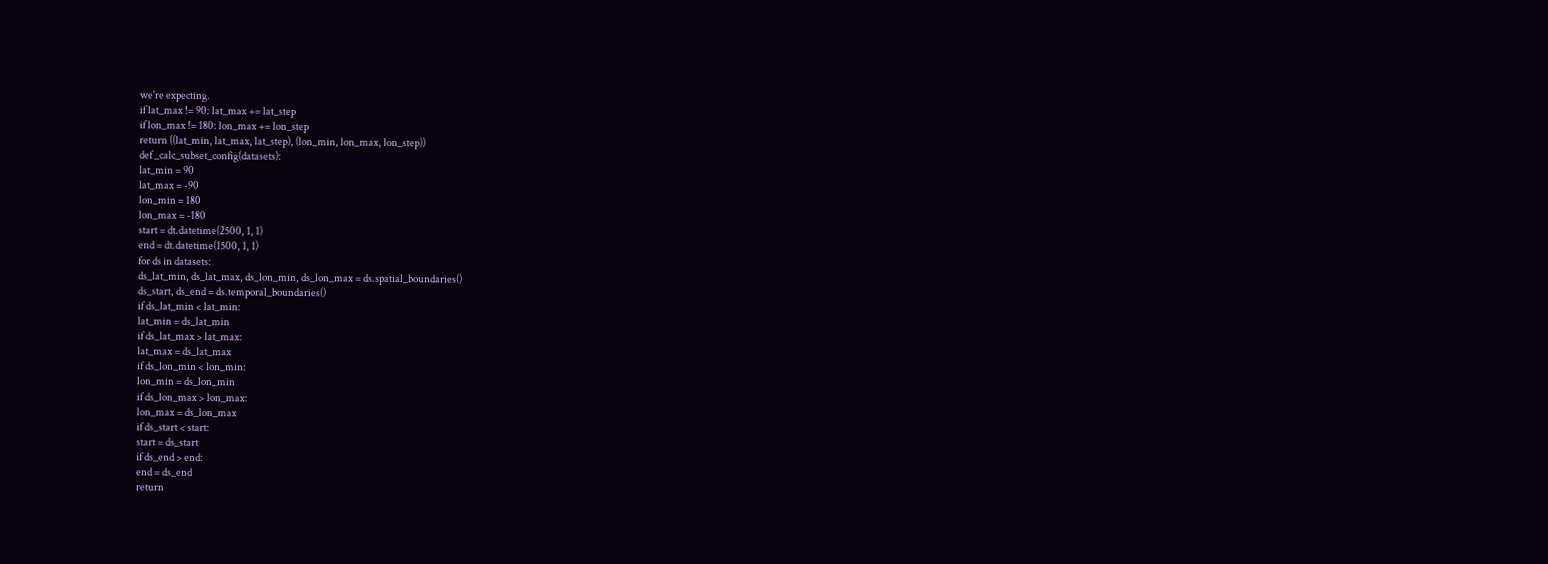we're expecting.
if lat_max != 90: lat_max += lat_step
if lon_max != 180: lon_max += lon_step
return ((lat_min, lat_max, lat_step), (lon_min, lon_max, lon_step))
def _calc_subset_config(datasets):
lat_min = 90
lat_max = -90
lon_min = 180
lon_max = -180
start = dt.datetime(2500, 1, 1)
end = dt.datetime(1500, 1, 1)
for ds in datasets:
ds_lat_min, ds_lat_max, ds_lon_min, ds_lon_max = ds.spatial_boundaries()
ds_start, ds_end = ds.temporal_boundaries()
if ds_lat_min < lat_min:
lat_min = ds_lat_min
if ds_lat_max > lat_max:
lat_max = ds_lat_max
if ds_lon_min < lon_min:
lon_min = ds_lon_min
if ds_lon_max > lon_max:
lon_max = ds_lon_max
if ds_start < start:
start = ds_start
if ds_end > end:
end = ds_end
return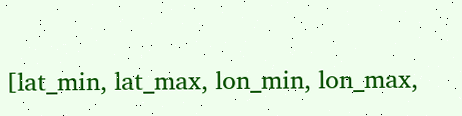[lat_min, lat_max, lon_min, lon_max,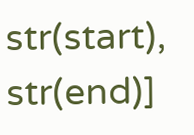str(start), str(end)]